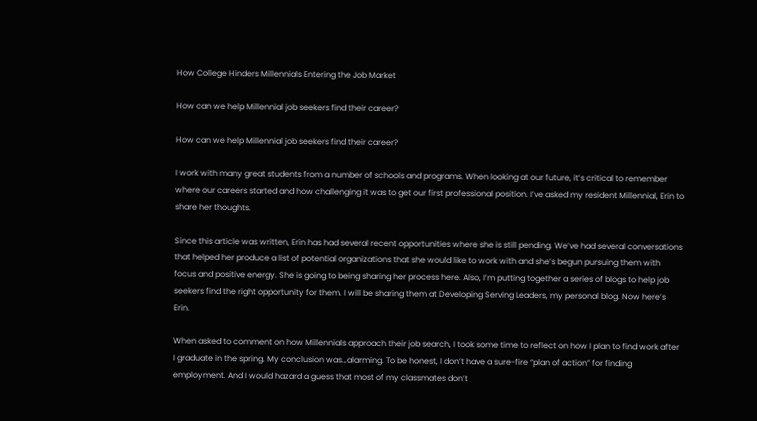How College Hinders Millennials Entering the Job Market

How can we help Millennial job seekers find their career?

How can we help Millennial job seekers find their career?

I work with many great students from a number of schools and programs. When looking at our future, it’s critical to remember where our careers started and how challenging it was to get our first professional position. I’ve asked my resident Millennial, Erin to share her thoughts.

Since this article was written, Erin has had several recent opportunities where she is still pending. We’ve had several conversations that helped her produce a list of potential organizations that she would like to work with and she’s begun pursuing them with focus and positive energy. She is going to being sharing her process here. Also, I’m putting together a series of blogs to help job seekers find the right opportunity for them. I will be sharing them at Developing Serving Leaders, my personal blog. Now here’s Erin.

When asked to comment on how Millennials approach their job search, I took some time to reflect on how I plan to find work after I graduate in the spring. My conclusion was…alarming. To be honest, I don’t have a sure-fire “plan of action” for finding employment. And I would hazard a guess that most of my classmates don’t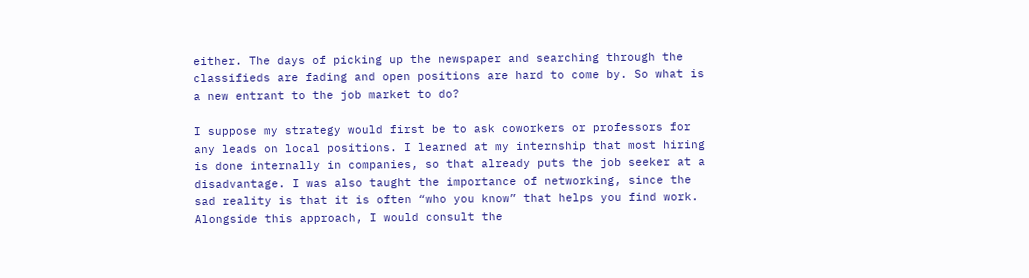either. The days of picking up the newspaper and searching through the classifieds are fading and open positions are hard to come by. So what is a new entrant to the job market to do?

I suppose my strategy would first be to ask coworkers or professors for any leads on local positions. I learned at my internship that most hiring is done internally in companies, so that already puts the job seeker at a disadvantage. I was also taught the importance of networking, since the sad reality is that it is often “who you know” that helps you find work. Alongside this approach, I would consult the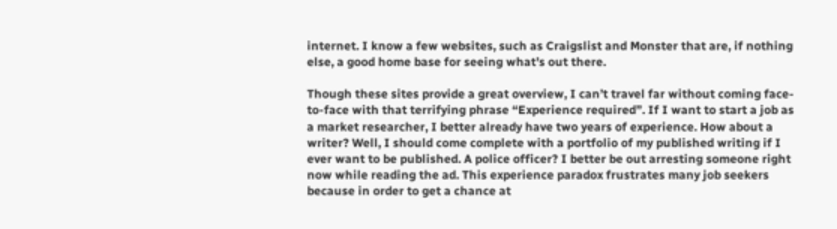internet. I know a few websites, such as Craigslist and Monster that are, if nothing else, a good home base for seeing what’s out there.

Though these sites provide a great overview, I can’t travel far without coming face-to-face with that terrifying phrase “Experience required”. If I want to start a job as a market researcher, I better already have two years of experience. How about a writer? Well, I should come complete with a portfolio of my published writing if I ever want to be published. A police officer? I better be out arresting someone right now while reading the ad. This experience paradox frustrates many job seekers because in order to get a chance at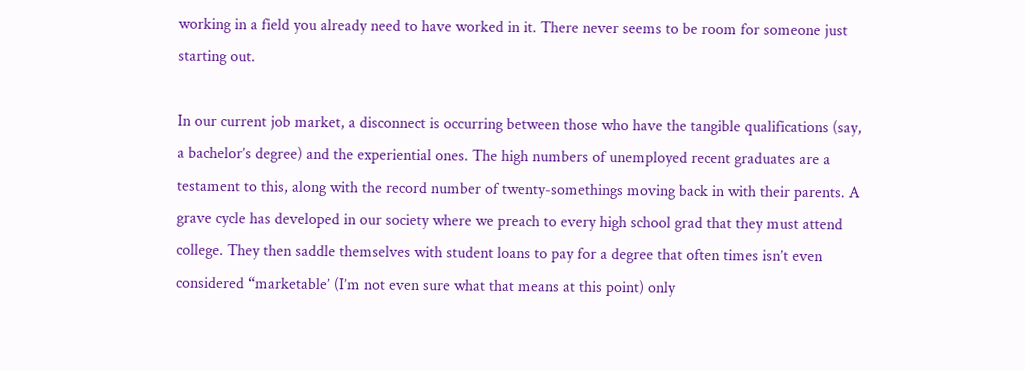working in a field you already need to have worked in it. There never seems to be room for someone just starting out.

In our current job market, a disconnect is occurring between those who have the tangible qualifications (say, a bachelor’s degree) and the experiential ones. The high numbers of unemployed recent graduates are a testament to this, along with the record number of twenty-somethings moving back in with their parents. A grave cycle has developed in our society where we preach to every high school grad that they must attend college. They then saddle themselves with student loans to pay for a degree that often times isn’t even considered “marketable’ (I’m not even sure what that means at this point) only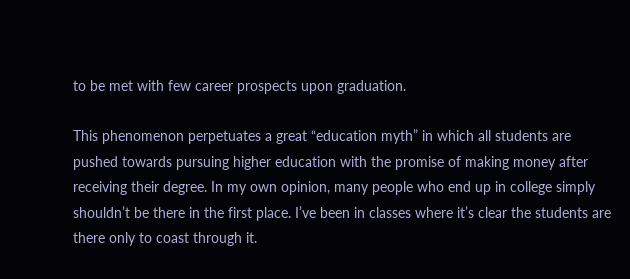to be met with few career prospects upon graduation.

This phenomenon perpetuates a great “education myth” in which all students are pushed towards pursuing higher education with the promise of making money after receiving their degree. In my own opinion, many people who end up in college simply shouldn’t be there in the first place. I’ve been in classes where it’s clear the students are there only to coast through it.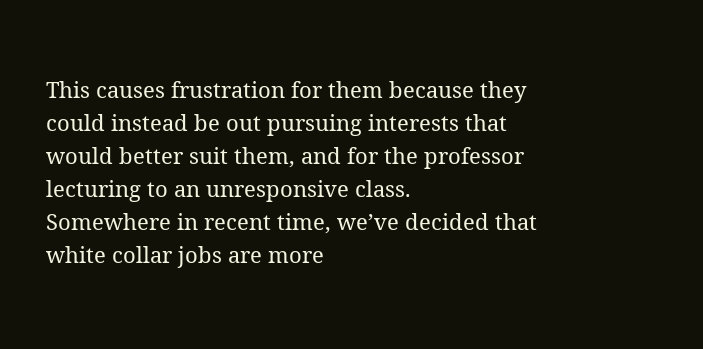This causes frustration for them because they could instead be out pursuing interests that would better suit them, and for the professor lecturing to an unresponsive class.  Somewhere in recent time, we’ve decided that white collar jobs are more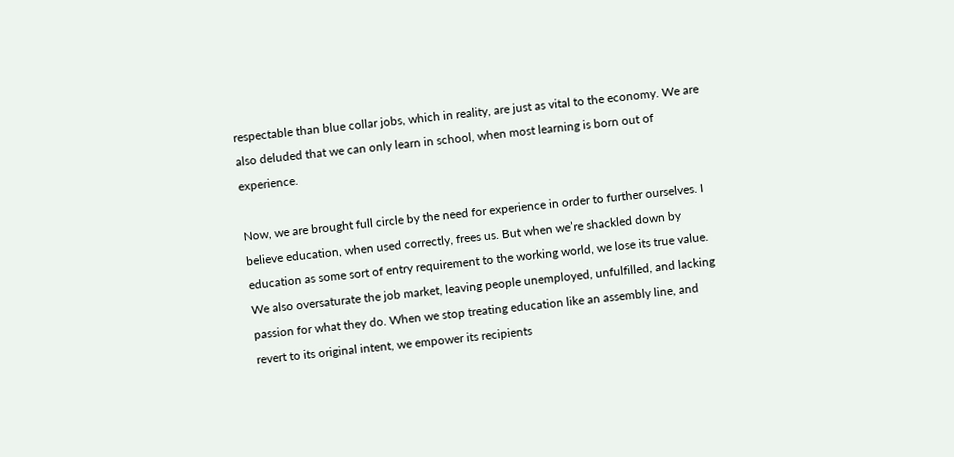respectable than blue collar jobs, which in reality, are just as vital to the economy. We are also deluded that we can only learn in school, when most learning is born out of experience.

Now, we are brought full circle by the need for experience in order to further ourselves. I believe education, when used correctly, frees us. But when we’re shackled down by education as some sort of entry requirement to the working world, we lose its true value. We also oversaturate the job market, leaving people unemployed, unfulfilled, and lacking passion for what they do. When we stop treating education like an assembly line, and revert to its original intent, we empower its recipients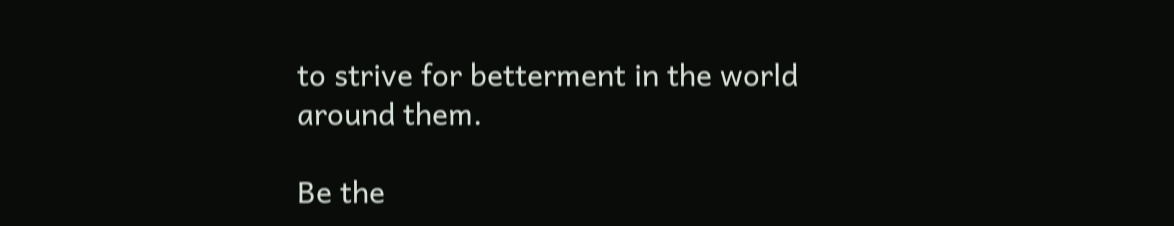to strive for betterment in the world around them.

Be the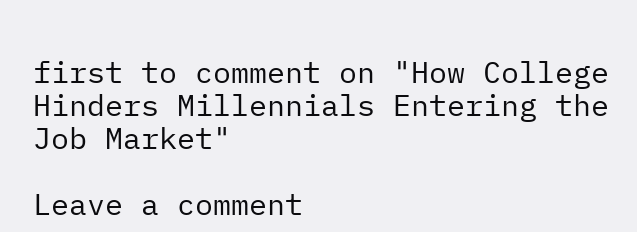first to comment on "How College Hinders Millennials Entering the Job Market"

Leave a comment